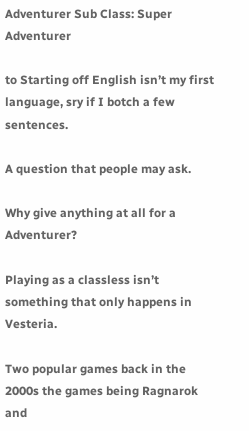Adventurer Sub Class: Super Adventurer

to Starting off English isn’t my first language, sry if I botch a few sentences.

A question that people may ask.

Why give anything at all for a Adventurer?

Playing as a classless isn’t something that only happens in Vesteria.

Two popular games back in the 2000s the games being Ragnarok and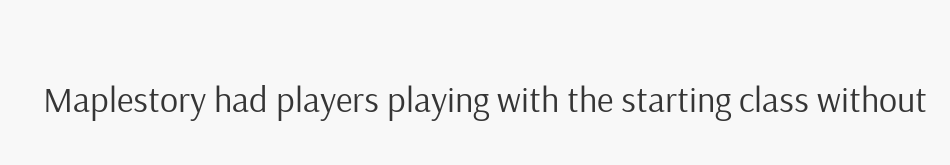Maplestory had players playing with the starting class without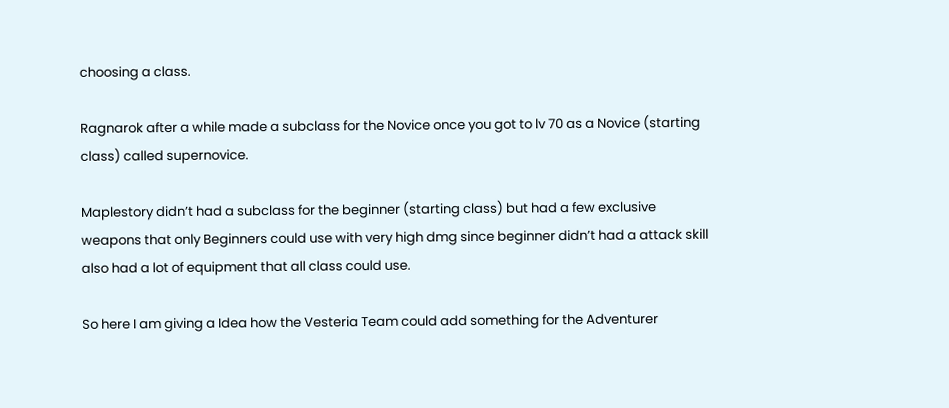choosing a class.

Ragnarok after a while made a subclass for the Novice once you got to lv 70 as a Novice (starting class) called supernovice.

Maplestory didn’t had a subclass for the beginner (starting class) but had a few exclusive weapons that only Beginners could use with very high dmg since beginner didn’t had a attack skill also had a lot of equipment that all class could use.

So here I am giving a Idea how the Vesteria Team could add something for the Adventurer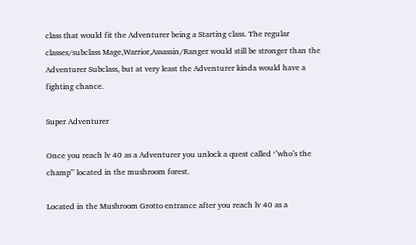class that would fit the Adventurer being a Starting class. The regular classes/subclass Mage,Warrior,Assassin/Ranger would still be stronger than the Adventurer Subclass, but at very least the Adventurer kinda would have a fighting chance.

Super Adventurer

Once you reach lv 40 as a Adventurer you unlock a quest called ‘’who’s the champ’’ located in the mushroom forest.

Located in the Mushroom Grotto entrance after you reach lv 40 as a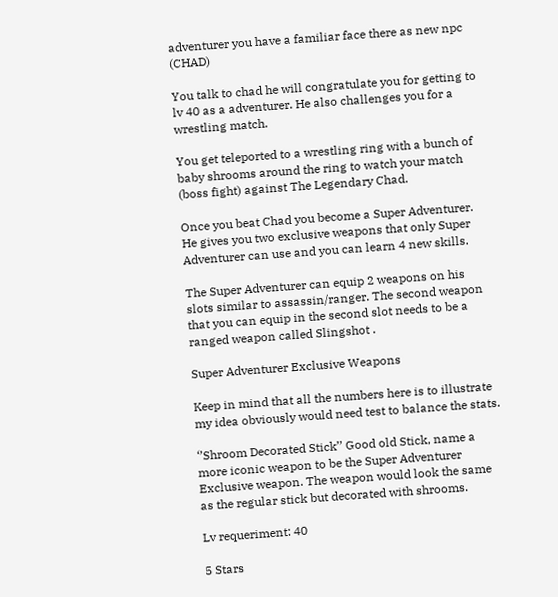adventurer you have a familiar face there as new npc (CHAD)

You talk to chad he will congratulate you for getting to lv 40 as a adventurer. He also challenges you for a wrestling match.

You get teleported to a wrestling ring with a bunch of baby shrooms around the ring to watch your match (boss fight) against The Legendary Chad.

Once you beat Chad you become a Super Adventurer. He gives you two exclusive weapons that only Super Adventurer can use and you can learn 4 new skills.

The Super Adventurer can equip 2 weapons on his slots similar to assassin/ranger. The second weapon that you can equip in the second slot needs to be a ranged weapon called Slingshot .

Super Adventurer Exclusive Weapons

Keep in mind that all the numbers here is to illustrate my idea obviously would need test to balance the stats.

‘’Shroom Decorated Stick’’ Good old Stick, name a more iconic weapon to be the Super Adventurer Exclusive weapon. The weapon would look the same as the regular stick but decorated with shrooms.

Lv requeriment: 40

5 Stars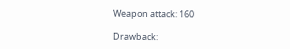Weapon attack: 160

Drawback: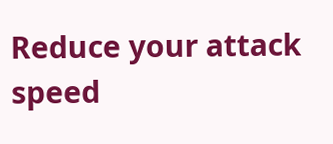Reduce your attack speed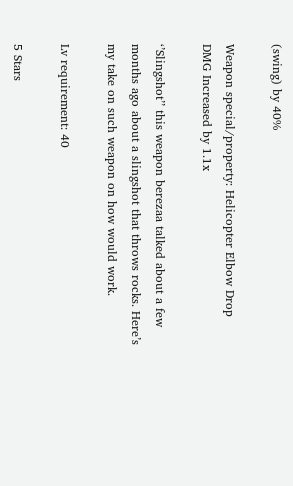(swing) by 40%

Weapon special/property: Helicopter Elbow Drop DMG Increased by 1.1x

‘’Slingshot’’ this weapon berezaa talked about a few months ago about a slingshot that throws rocks. Here’s my take on such weapon on how would work.

Lv requirement: 40

5 Stars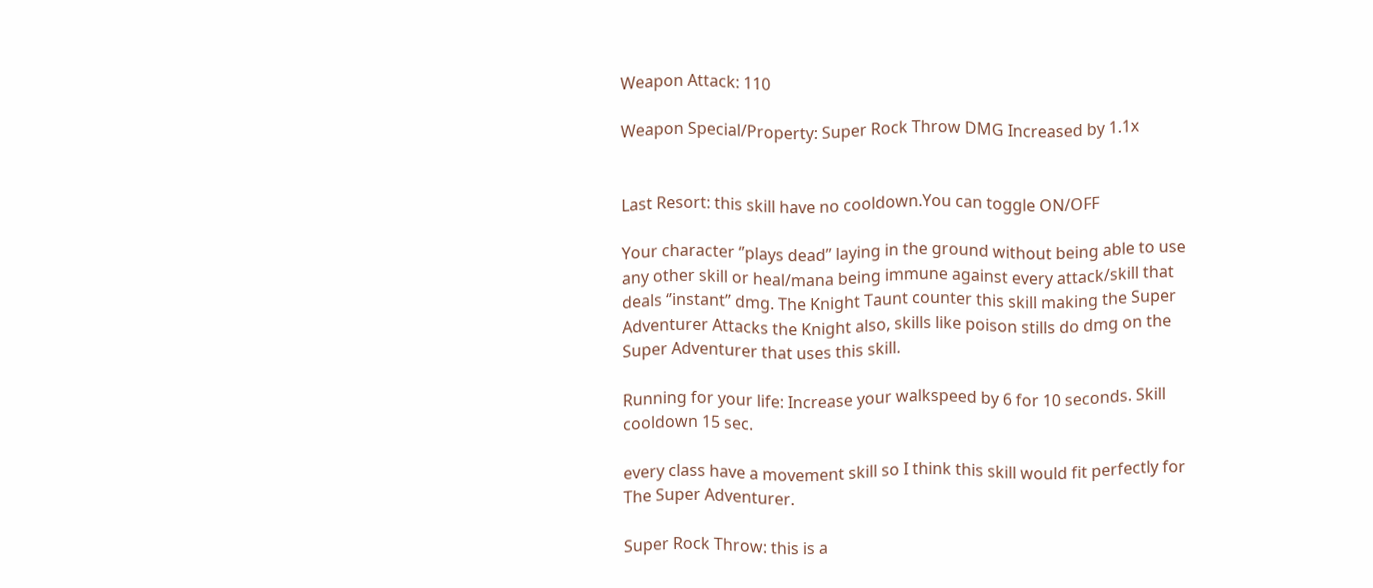Weapon Attack: 110

Weapon Special/Property: Super Rock Throw DMG Increased by 1.1x


Last Resort: this skill have no cooldown.You can toggle ON/OFF

Your character ‘’plays dead’’ laying in the ground without being able to use any other skill or heal/mana being immune against every attack/skill that deals ‘’instant’’ dmg. The Knight Taunt counter this skill making the Super Adventurer Attacks the Knight also, skills like poison stills do dmg on the Super Adventurer that uses this skill.

Running for your life: Increase your walkspeed by 6 for 10 seconds. Skill cooldown 15 sec.

every class have a movement skill so I think this skill would fit perfectly for The Super Adventurer.

Super Rock Throw: this is a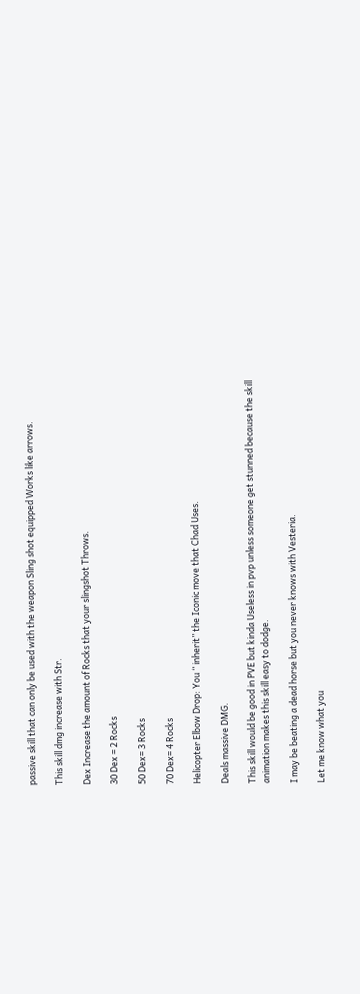passive skill that can only be used with the weapon Sling shot equipped Works like arrows.

This skill dmg increase with Str.

Dex Increase the amount of Rocks that your slingshot Throws.

30 Dex = 2 Rocks

50 Dex= 3 Rocks

70 Dex= 4 Rocks

Helicopter Elbow Drop: You ‘’ inherit’’ the Iconic move that Chad Uses.

Deals massive DMG.

This skill would be good in PVE but kinda Useless in pvp unless someone get stunned because the skill animation makes this skill easy to dodge.

I may be beating a dead horse but you never knows with Vesteria.

Let me know what you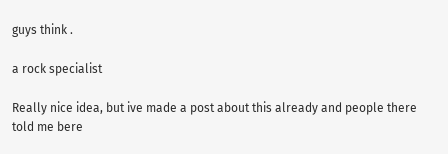guys think .

a rock specialist

Really nice idea, but ive made a post about this already and people there told me bere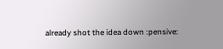already shot the idea down :pensive: